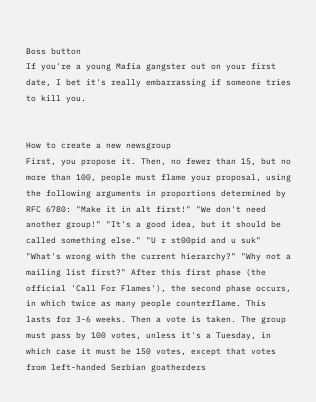Boss button
If you're a young Mafia gangster out on your first date, I bet it's really embarrassing if someone tries to kill you.


How to create a new newsgroup
First, you propose it. Then, no fewer than 15, but no more than 100, people must flame your proposal, using the following arguments in proportions determined by RFC 6780: "Make it in alt first!" "We don't need another group!" "It's a good idea, but it should be called something else." "U r st00pid and u suk" "What's wrong with the current hierarchy?" "Why not a mailing list first?" After this first phase (the official 'Call For Flames'), the second phase occurs, in which twice as many people counterflame. This lasts for 3-6 weeks. Then a vote is taken. The group must pass by 100 votes, unless it's a Tuesday, in which case it must be 150 votes, except that votes from left-handed Serbian goatherders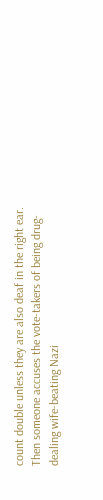count double unless they are also deaf in the right ear. Then someone accuses the vote-takers of being drug-dealing wife-beating Nazi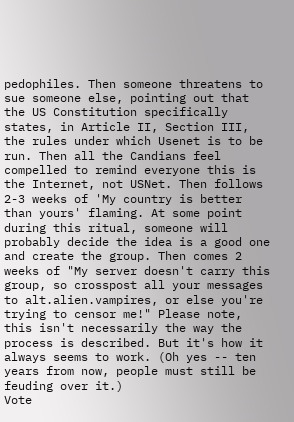pedophiles. Then someone threatens to sue someone else, pointing out that the US Constitution specifically states, in Article II, Section III, the rules under which Usenet is to be run. Then all the Candians feel compelled to remind everyone this is the Internet, not USNet. Then follows 2-3 weeks of 'My country is better than yours' flaming. At some point during this ritual, someone will probably decide the idea is a good one and create the group. Then comes 2 weeks of "My server doesn't carry this group, so crosspost all your messages to alt.alien.vampires, or else you're trying to censor me!" Please note, this isn't necessarily the way the process is described. But it's how it always seems to work. (Oh yes -- ten years from now, people must still be feuding over it.)
Vote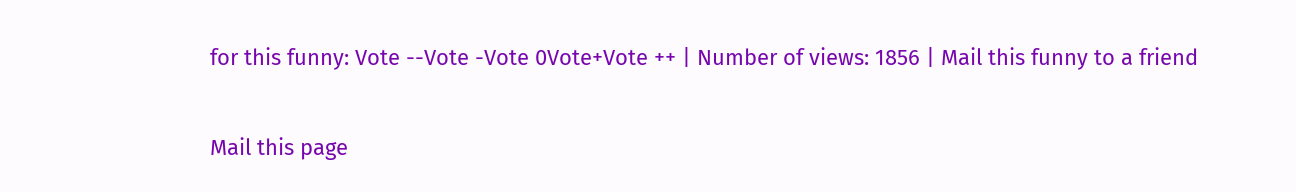for this funny: Vote --Vote -Vote 0Vote+Vote ++ | Number of views: 1856 | Mail this funny to a friend

Mail this page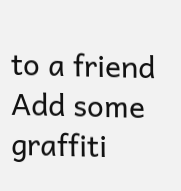to a friend
Add some graffiti